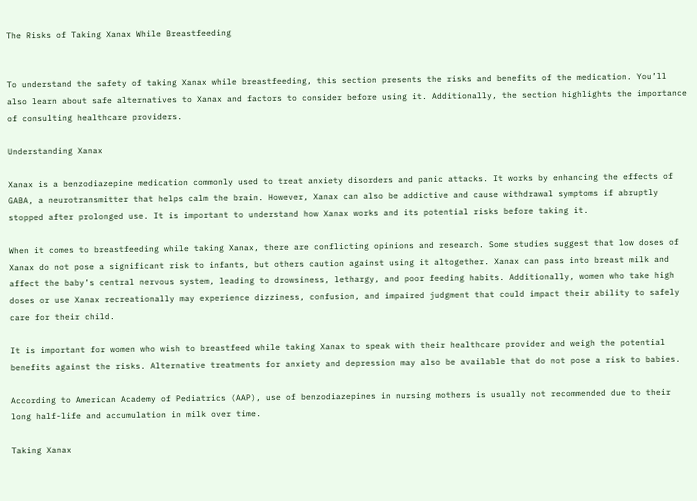The Risks of Taking Xanax While Breastfeeding


To understand the safety of taking Xanax while breastfeeding, this section presents the risks and benefits of the medication. You’ll also learn about safe alternatives to Xanax and factors to consider before using it. Additionally, the section highlights the importance of consulting healthcare providers.

Understanding Xanax

Xanax is a benzodiazepine medication commonly used to treat anxiety disorders and panic attacks. It works by enhancing the effects of GABA, a neurotransmitter that helps calm the brain. However, Xanax can also be addictive and cause withdrawal symptoms if abruptly stopped after prolonged use. It is important to understand how Xanax works and its potential risks before taking it.

When it comes to breastfeeding while taking Xanax, there are conflicting opinions and research. Some studies suggest that low doses of Xanax do not pose a significant risk to infants, but others caution against using it altogether. Xanax can pass into breast milk and affect the baby’s central nervous system, leading to drowsiness, lethargy, and poor feeding habits. Additionally, women who take high doses or use Xanax recreationally may experience dizziness, confusion, and impaired judgment that could impact their ability to safely care for their child.

It is important for women who wish to breastfeed while taking Xanax to speak with their healthcare provider and weigh the potential benefits against the risks. Alternative treatments for anxiety and depression may also be available that do not pose a risk to babies.

According to American Academy of Pediatrics (AAP), use of benzodiazepines in nursing mothers is usually not recommended due to their long half-life and accumulation in milk over time.

Taking Xanax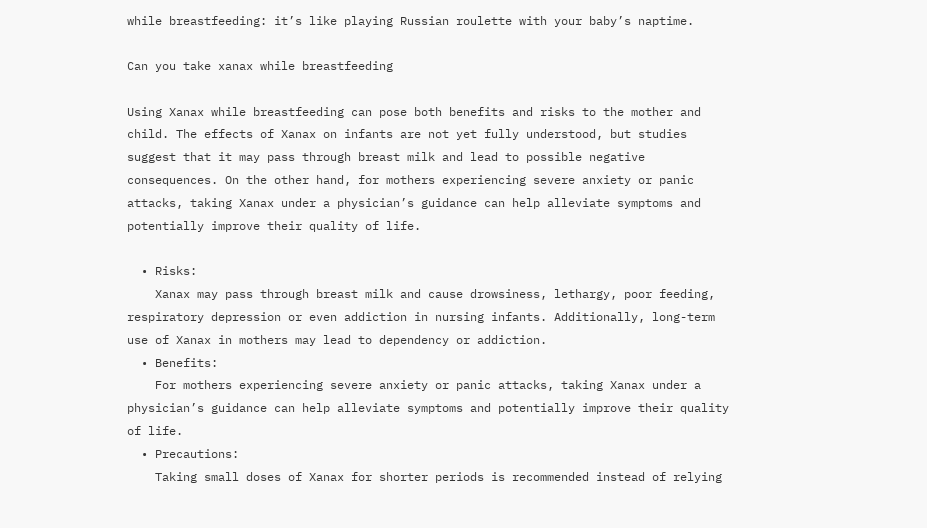while breastfeeding: it’s like playing Russian roulette with your baby’s naptime.

Can you take xanax while breastfeeding

Using Xanax while breastfeeding can pose both benefits and risks to the mother and child. The effects of Xanax on infants are not yet fully understood, but studies suggest that it may pass through breast milk and lead to possible negative consequences. On the other hand, for mothers experiencing severe anxiety or panic attacks, taking Xanax under a physician’s guidance can help alleviate symptoms and potentially improve their quality of life.

  • Risks:
    Xanax may pass through breast milk and cause drowsiness, lethargy, poor feeding, respiratory depression or even addiction in nursing infants. Additionally, long-term use of Xanax in mothers may lead to dependency or addiction.
  • Benefits:
    For mothers experiencing severe anxiety or panic attacks, taking Xanax under a physician’s guidance can help alleviate symptoms and potentially improve their quality of life.
  • Precautions:
    Taking small doses of Xanax for shorter periods is recommended instead of relying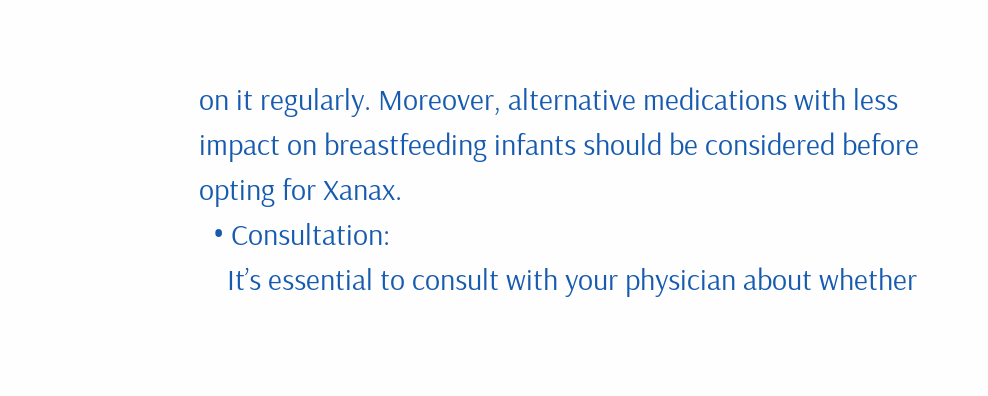on it regularly. Moreover, alternative medications with less impact on breastfeeding infants should be considered before opting for Xanax.
  • Consultation:
    It’s essential to consult with your physician about whether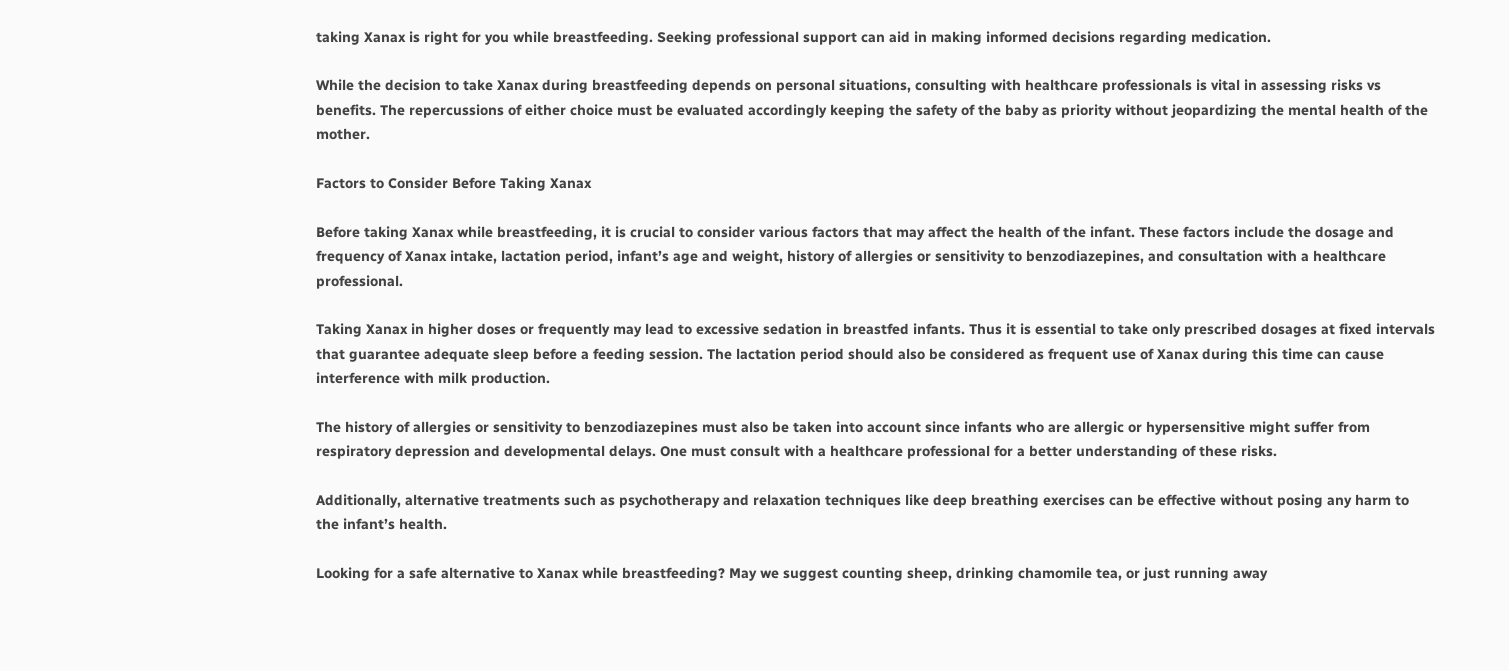taking Xanax is right for you while breastfeeding. Seeking professional support can aid in making informed decisions regarding medication.

While the decision to take Xanax during breastfeeding depends on personal situations, consulting with healthcare professionals is vital in assessing risks vs benefits. The repercussions of either choice must be evaluated accordingly keeping the safety of the baby as priority without jeopardizing the mental health of the mother.

Factors to Consider Before Taking Xanax

Before taking Xanax while breastfeeding, it is crucial to consider various factors that may affect the health of the infant. These factors include the dosage and frequency of Xanax intake, lactation period, infant’s age and weight, history of allergies or sensitivity to benzodiazepines, and consultation with a healthcare professional.

Taking Xanax in higher doses or frequently may lead to excessive sedation in breastfed infants. Thus it is essential to take only prescribed dosages at fixed intervals that guarantee adequate sleep before a feeding session. The lactation period should also be considered as frequent use of Xanax during this time can cause interference with milk production.

The history of allergies or sensitivity to benzodiazepines must also be taken into account since infants who are allergic or hypersensitive might suffer from respiratory depression and developmental delays. One must consult with a healthcare professional for a better understanding of these risks.

Additionally, alternative treatments such as psychotherapy and relaxation techniques like deep breathing exercises can be effective without posing any harm to the infant’s health.

Looking for a safe alternative to Xanax while breastfeeding? May we suggest counting sheep, drinking chamomile tea, or just running away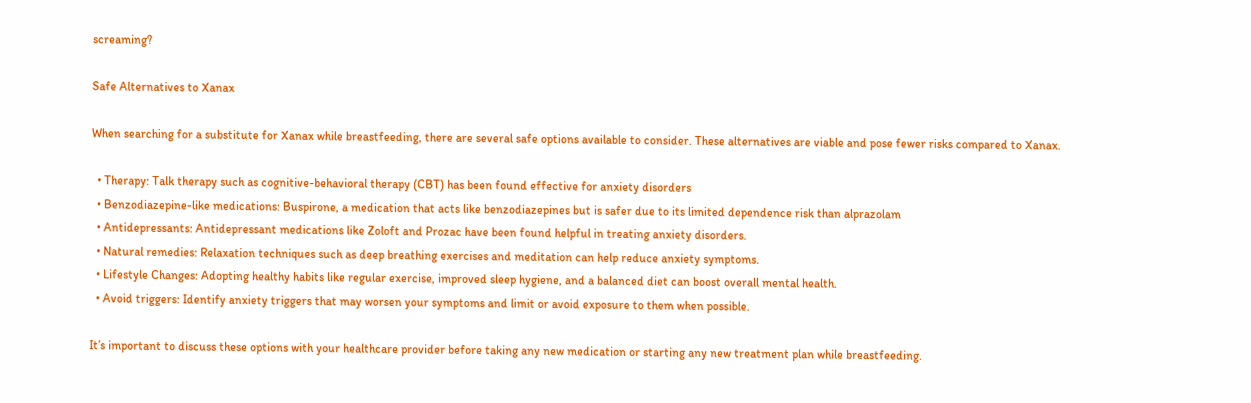screaming?

Safe Alternatives to Xanax

When searching for a substitute for Xanax while breastfeeding, there are several safe options available to consider. These alternatives are viable and pose fewer risks compared to Xanax.

  • Therapy: Talk therapy such as cognitive-behavioral therapy (CBT) has been found effective for anxiety disorders
  • Benzodiazepine-like medications: Buspirone, a medication that acts like benzodiazepines but is safer due to its limited dependence risk than alprazolam
  • Antidepressants: Antidepressant medications like Zoloft and Prozac have been found helpful in treating anxiety disorders.
  • Natural remedies: Relaxation techniques such as deep breathing exercises and meditation can help reduce anxiety symptoms.
  • Lifestyle Changes: Adopting healthy habits like regular exercise, improved sleep hygiene, and a balanced diet can boost overall mental health.
  • Avoid triggers: Identify anxiety triggers that may worsen your symptoms and limit or avoid exposure to them when possible.

It’s important to discuss these options with your healthcare provider before taking any new medication or starting any new treatment plan while breastfeeding.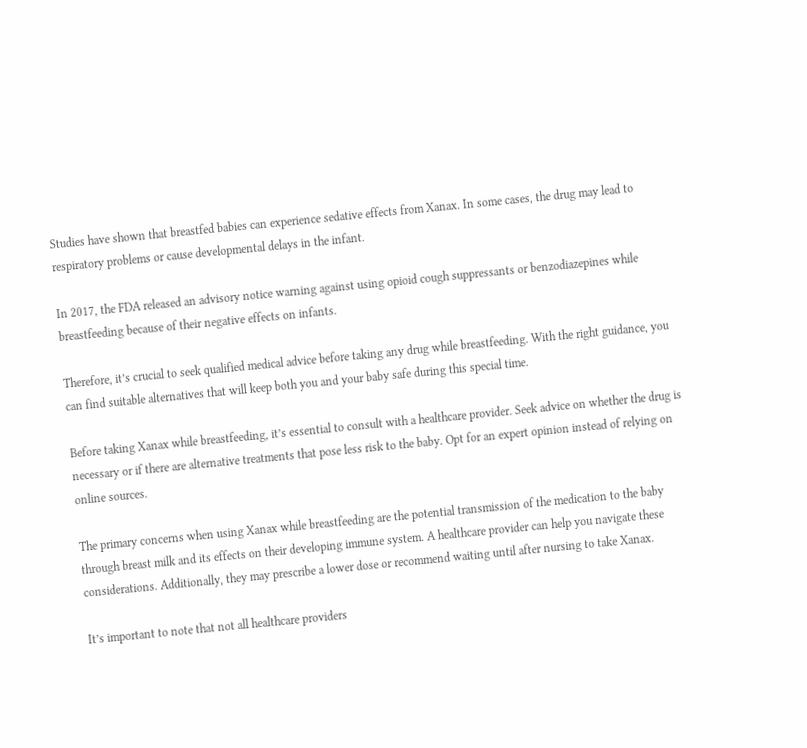Studies have shown that breastfed babies can experience sedative effects from Xanax. In some cases, the drug may lead to respiratory problems or cause developmental delays in the infant.

In 2017, the FDA released an advisory notice warning against using opioid cough suppressants or benzodiazepines while breastfeeding because of their negative effects on infants.

Therefore, it’s crucial to seek qualified medical advice before taking any drug while breastfeeding. With the right guidance, you can find suitable alternatives that will keep both you and your baby safe during this special time.

Before taking Xanax while breastfeeding, it’s essential to consult with a healthcare provider. Seek advice on whether the drug is necessary or if there are alternative treatments that pose less risk to the baby. Opt for an expert opinion instead of relying on online sources.

The primary concerns when using Xanax while breastfeeding are the potential transmission of the medication to the baby through breast milk and its effects on their developing immune system. A healthcare provider can help you navigate these considerations. Additionally, they may prescribe a lower dose or recommend waiting until after nursing to take Xanax.

It’s important to note that not all healthcare providers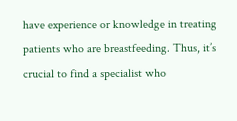have experience or knowledge in treating patients who are breastfeeding. Thus, it’s crucial to find a specialist who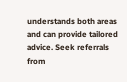understands both areas and can provide tailored advice. Seek referrals from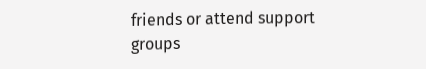friends or attend support groups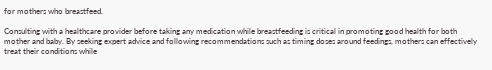for mothers who breastfeed.

Consulting with a healthcare provider before taking any medication while breastfeeding is critical in promoting good health for both mother and baby. By seeking expert advice and following recommendations such as timing doses around feedings, mothers can effectively treat their conditions while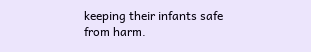keeping their infants safe from harm.